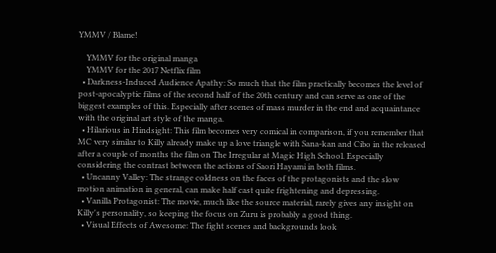YMMV / Blame!

    YMMV for the original manga
    YMMV for the 2017 Netflix film
  • Darkness-Induced Audience Apathy: So much that the film practically becomes the level of post-apocalyptic films of the second half of the 20th century and can serve as one of the biggest examples of this. Especially after scenes of mass murder in the end and acquaintance with the original art style of the manga.
  • Hilarious in Hindsight: This film becomes very comical in comparison, if you remember that MC very similar to Killy already make up a love triangle with Sana-kan and Cibo in the released after a couple of months the film on The Irregular at Magic High School. Especially considering the contrast between the actions of Saori Hayami in both films.
  • Uncanny Valley: The strange coldness on the faces of the protagonists and the slow motion animation in general, can make half cast quite frightening and depressing.
  • Vanilla Protagonist: The movie, much like the source material, rarely gives any insight on Killy's personality, so keeping the focus on Zuru is probably a good thing.
  • Visual Effects of Awesome: The fight scenes and backgrounds look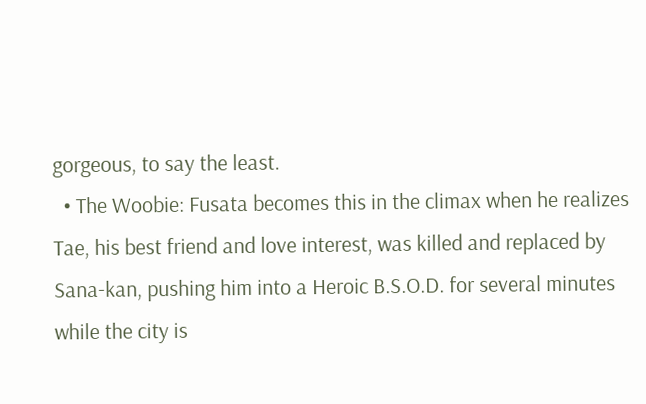gorgeous, to say the least.
  • The Woobie: Fusata becomes this in the climax when he realizes Tae, his best friend and love interest, was killed and replaced by Sana-kan, pushing him into a Heroic B.S.O.D. for several minutes while the city is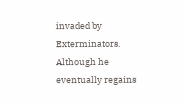invaded by Exterminators. Although he eventually regains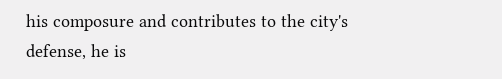his composure and contributes to the city's defense, he is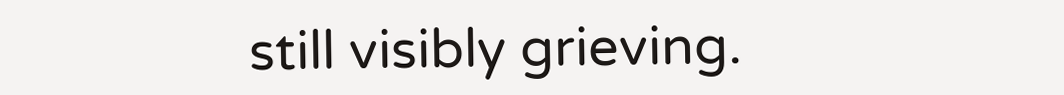still visibly grieving.